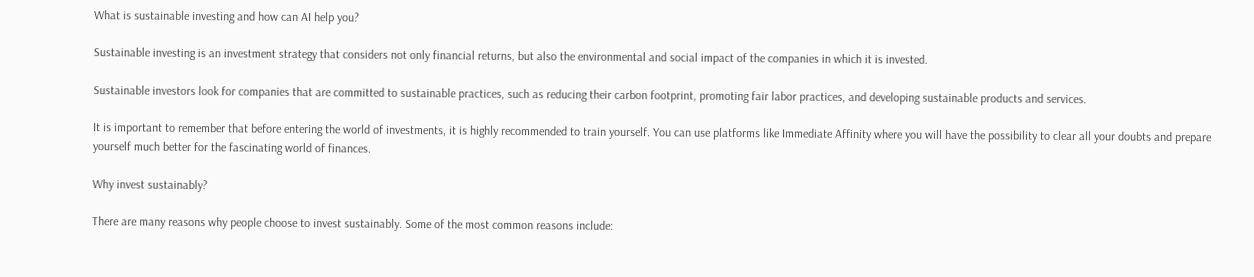What is sustainable investing and how can AI help you?

Sustainable investing is an investment strategy that considers not only financial returns, but also the environmental and social impact of the companies in which it is invested.

Sustainable investors look for companies that are committed to sustainable practices, such as reducing their carbon footprint, promoting fair labor practices, and developing sustainable products and services.

It is important to remember that before entering the world of investments, it is highly recommended to train yourself. You can use platforms like Immediate Affinity where you will have the possibility to clear all your doubts and prepare yourself much better for the fascinating world of finances.

Why invest sustainably?

There are many reasons why people choose to invest sustainably. Some of the most common reasons include: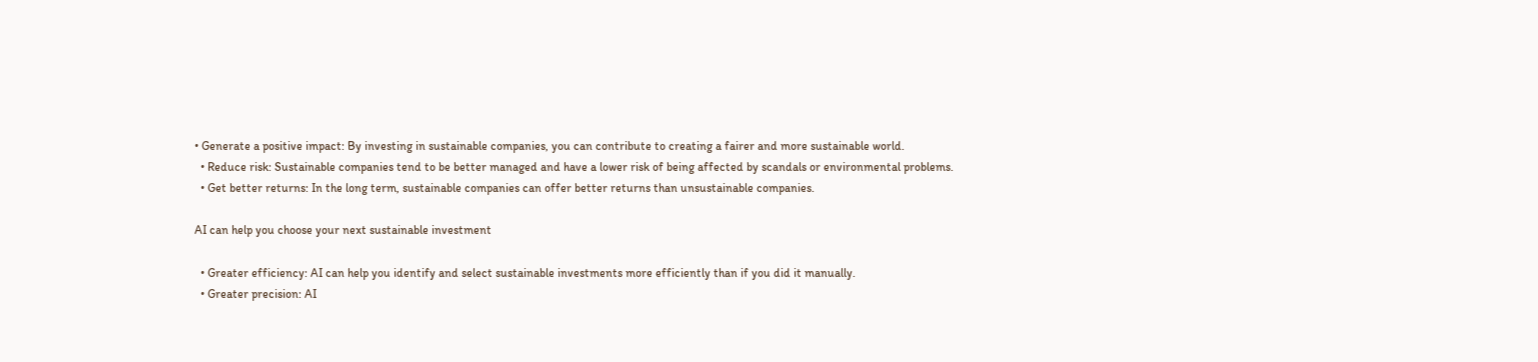• Generate a positive impact: By investing in sustainable companies, you can contribute to creating a fairer and more sustainable world.
  • Reduce risk: Sustainable companies tend to be better managed and have a lower risk of being affected by scandals or environmental problems.
  • Get better returns: In the long term, sustainable companies can offer better returns than unsustainable companies.

AI can help you choose your next sustainable investment

  • Greater efficiency: AI can help you identify and select sustainable investments more efficiently than if you did it manually.
  • Greater precision: AI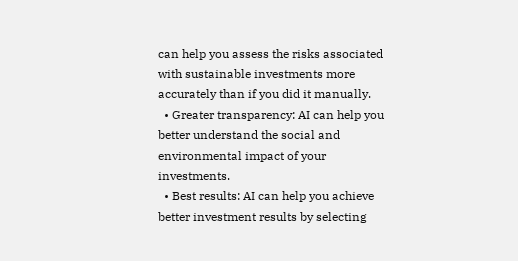can help you assess the risks associated with sustainable investments more accurately than if you did it manually.
  • Greater transparency: AI can help you better understand the social and environmental impact of your investments.
  • Best results: AI can help you achieve better investment results by selecting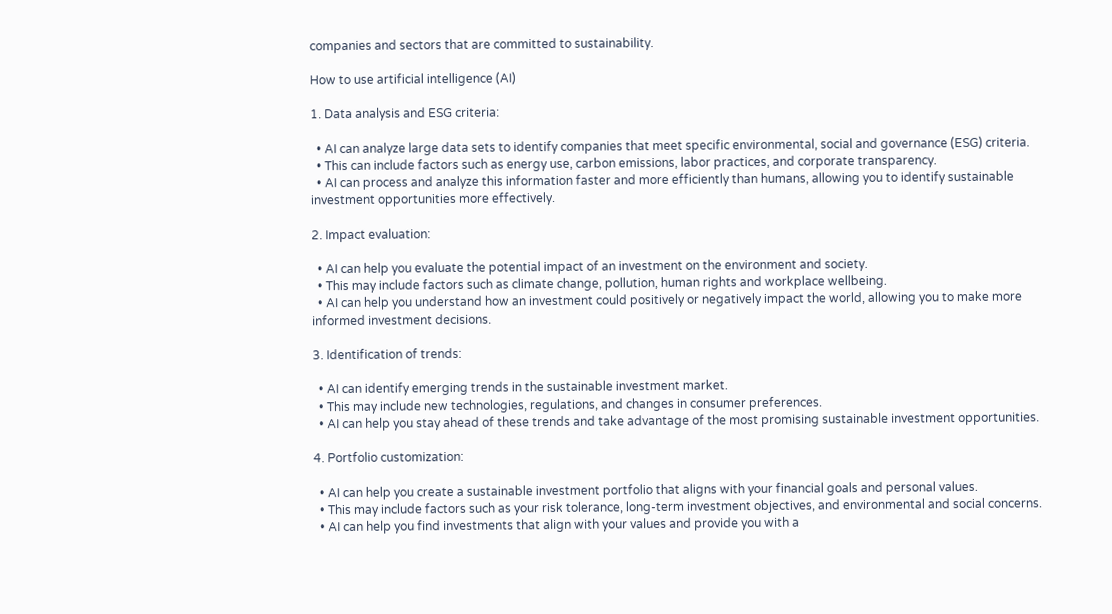companies and sectors that are committed to sustainability.

How to use artificial intelligence (AI)

1. Data analysis and ESG criteria:

  • AI can analyze large data sets to identify companies that meet specific environmental, social and governance (ESG) criteria.
  • This can include factors such as energy use, carbon emissions, labor practices, and corporate transparency.
  • AI can process and analyze this information faster and more efficiently than humans, allowing you to identify sustainable investment opportunities more effectively.

2. Impact evaluation:

  • AI can help you evaluate the potential impact of an investment on the environment and society.
  • This may include factors such as climate change, pollution, human rights and workplace wellbeing.
  • AI can help you understand how an investment could positively or negatively impact the world, allowing you to make more informed investment decisions.

3. Identification of trends:

  • AI can identify emerging trends in the sustainable investment market.
  • This may include new technologies, regulations, and changes in consumer preferences.
  • AI can help you stay ahead of these trends and take advantage of the most promising sustainable investment opportunities.

4. Portfolio customization:

  • AI can help you create a sustainable investment portfolio that aligns with your financial goals and personal values.
  • This may include factors such as your risk tolerance, long-term investment objectives, and environmental and social concerns.
  • AI can help you find investments that align with your values and provide you with a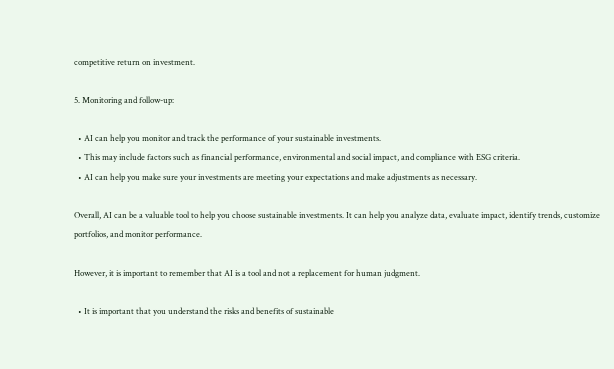competitive return on investment.

5. Monitoring and follow-up:

  • AI can help you monitor and track the performance of your sustainable investments.
  • This may include factors such as financial performance, environmental and social impact, and compliance with ESG criteria.
  • AI can help you make sure your investments are meeting your expectations and make adjustments as necessary.

Overall, AI can be a valuable tool to help you choose sustainable investments. It can help you analyze data, evaluate impact, identify trends, customize portfolios, and monitor performance.

However, it is important to remember that AI is a tool and not a replacement for human judgment.

  • It is important that you understand the risks and benefits of sustainable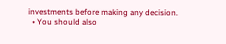investments before making any decision.
  • You should also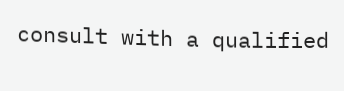consult with a qualified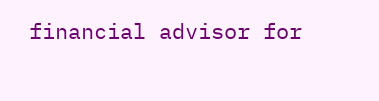financial advisor for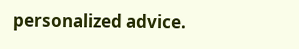personalized advice.